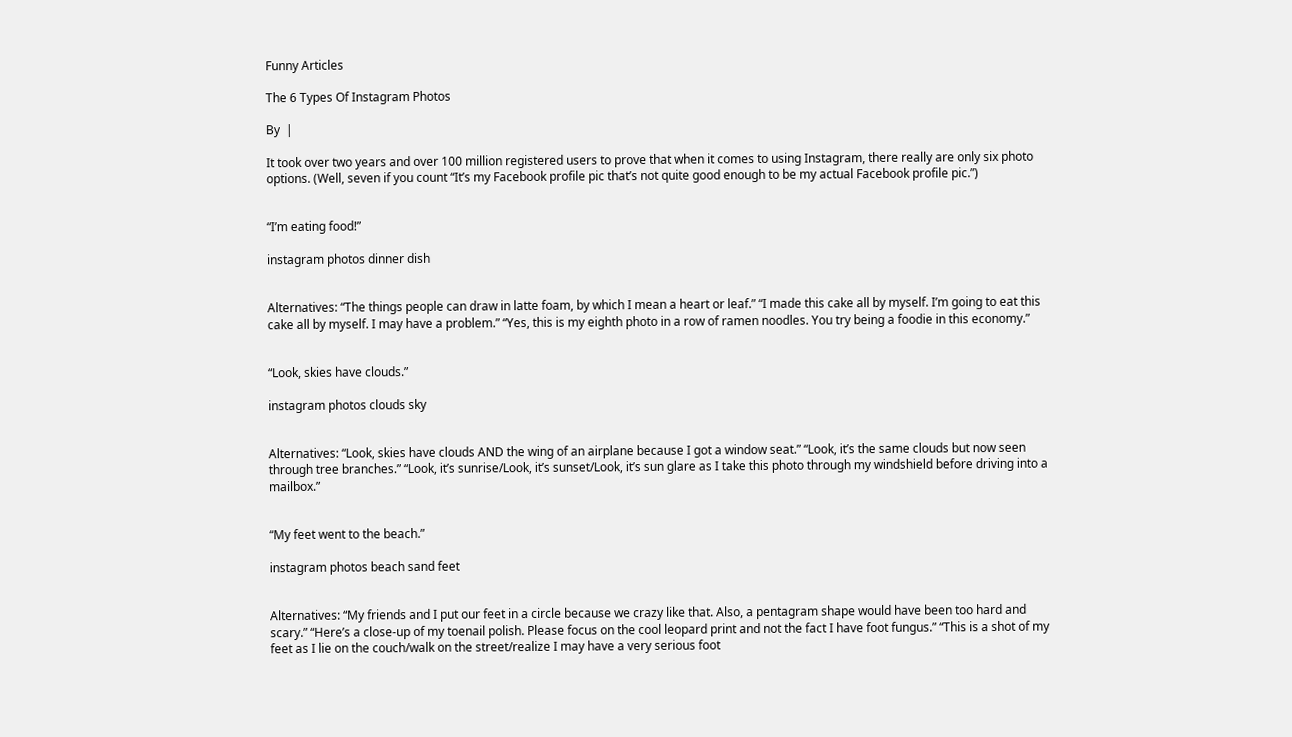Funny Articles

The 6 Types Of Instagram Photos

By  |

It took over two years and over 100 million registered users to prove that when it comes to using Instagram, there really are only six photo options. (Well, seven if you count “It’s my Facebook profile pic that’s not quite good enough to be my actual Facebook profile pic.”)


“I’m eating food!”

instagram photos dinner dish


Alternatives: “The things people can draw in latte foam, by which I mean a heart or leaf.” “I made this cake all by myself. I’m going to eat this cake all by myself. I may have a problem.” “Yes, this is my eighth photo in a row of ramen noodles. You try being a foodie in this economy.”


“Look, skies have clouds.”

instagram photos clouds sky


Alternatives: “Look, skies have clouds AND the wing of an airplane because I got a window seat.” “Look, it’s the same clouds but now seen through tree branches.” “Look, it’s sunrise/Look, it’s sunset/Look, it’s sun glare as I take this photo through my windshield before driving into a mailbox.”


“My feet went to the beach.”

instagram photos beach sand feet


Alternatives: “My friends and I put our feet in a circle because we crazy like that. Also, a pentagram shape would have been too hard and scary.” “Here’s a close-up of my toenail polish. Please focus on the cool leopard print and not the fact I have foot fungus.” “This is a shot of my feet as I lie on the couch/walk on the street/realize I may have a very serious foot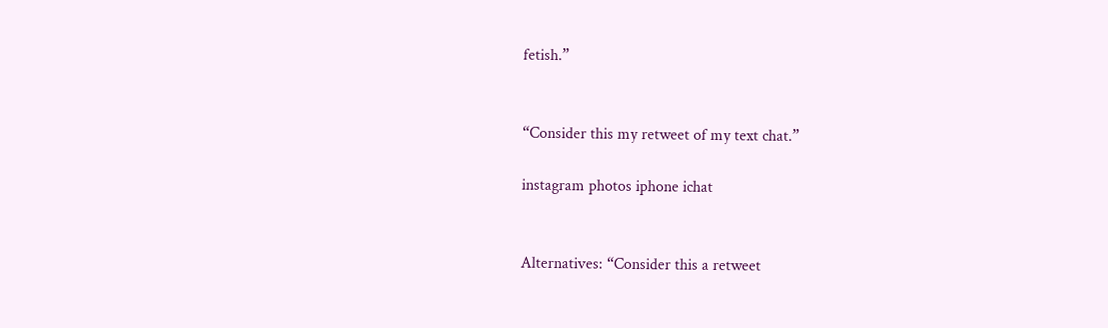fetish.”


“Consider this my retweet of my text chat.”

instagram photos iphone ichat


Alternatives: “Consider this a retweet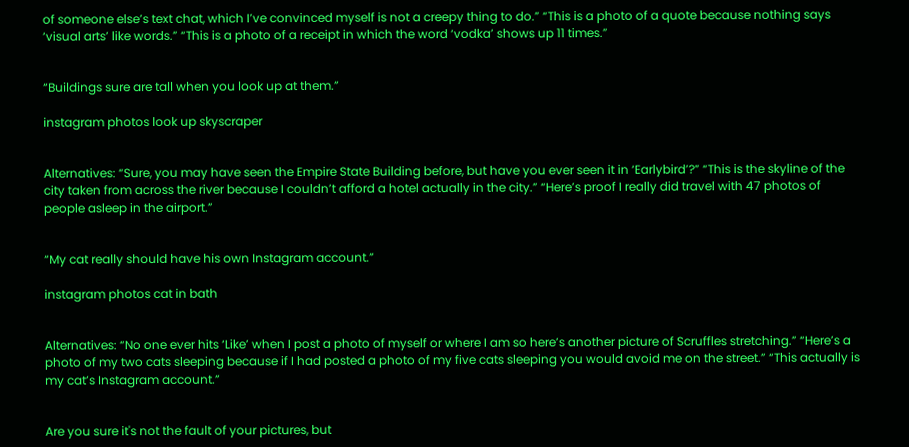of someone else’s text chat, which I’ve convinced myself is not a creepy thing to do.” “This is a photo of a quote because nothing says ‘visual arts’ like words.” “This is a photo of a receipt in which the word ‘vodka’ shows up 11 times.”


“Buildings sure are tall when you look up at them.”

instagram photos look up skyscraper


Alternatives: “Sure, you may have seen the Empire State Building before, but have you ever seen it in ‘Earlybird’?” “This is the skyline of the city taken from across the river because I couldn’t afford a hotel actually in the city.” “Here’s proof I really did travel with 47 photos of people asleep in the airport.”


“My cat really should have his own Instagram account.”

instagram photos cat in bath


Alternatives: “No one ever hits ‘Like’ when I post a photo of myself or where I am so here’s another picture of Scruffles stretching.” “Here’s a photo of my two cats sleeping because if I had posted a photo of my five cats sleeping you would avoid me on the street.” “This actually is my cat’s Instagram account.”


Are you sure it's not the fault of your pictures, but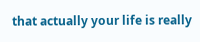that actually your life is really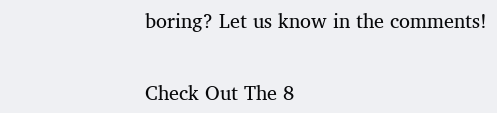boring? Let us know in the comments!


Check Out The 8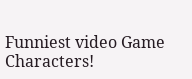Funniest video Game Characters!